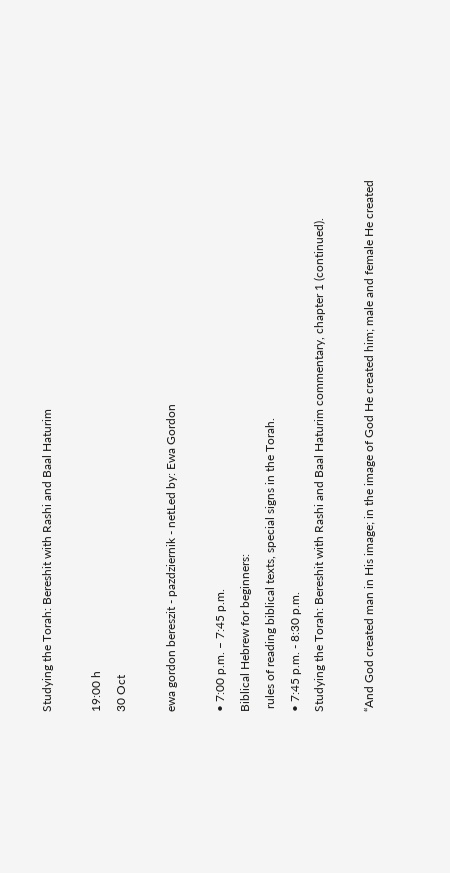Studying the Torah: Bereshit with Rashi and Baal Haturim

19:00 h
30 Oct

ewa gordon bereszit - pazdziernik - netLed by: Ewa Gordon

• 7:00 p.m. – 7:45 p.m.
Biblical Hebrew for beginners:
 rules of reading biblical texts, special signs in the Torah.
• 7:45 p.m. - 8:30 p.m.
Studying the Torah: Bereshit with Rashi and Baal Haturim commentary, chapter 1 (continued).

“And God created man in His image; in the image of God He created him; male and female He created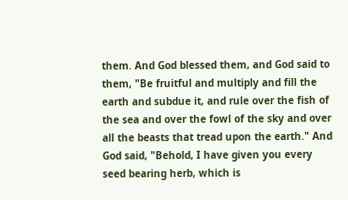them. And God blessed them, and God said to them, "Be fruitful and multiply and fill the earth and subdue it, and rule over the fish of the sea and over the fowl of the sky and over all the beasts that tread upon the earth." And God said, "Behold, I have given you every seed bearing herb, which is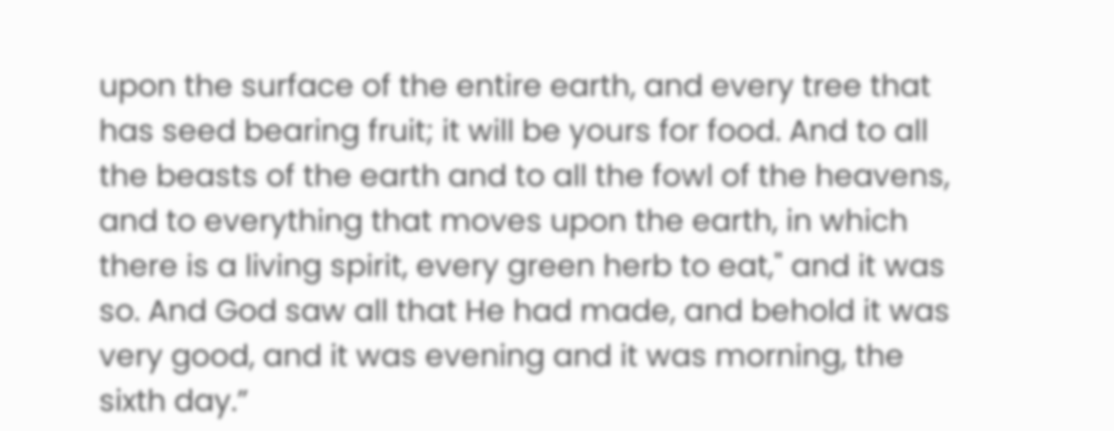upon the surface of the entire earth, and every tree that has seed bearing fruit; it will be yours for food. And to all the beasts of the earth and to all the fowl of the heavens, and to everything that moves upon the earth, in which there is a living spirit, every green herb to eat," and it was so. And God saw all that He had made, and behold it was very good, and it was evening and it was morning, the sixth day.”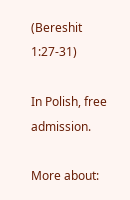(Bereshit 1:27-31)

In Polish, free admission.

More about: